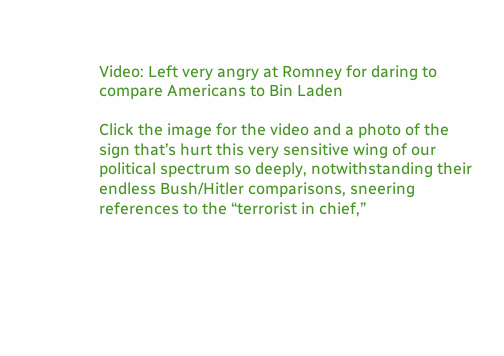Video: Left very angry at Romney for daring to compare Americans to Bin Laden

Click the image for the video and a photo of the sign that’s hurt this very sensitive wing of our political spectrum so deeply, notwithstanding their endless Bush/Hitler comparisons, sneering references to the “terrorist in chief,”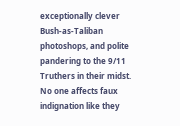exceptionally clever Bush-as-Taliban photoshops, and polite pandering to the 9/11 Truthers in their midst. No one affects faux indignation like they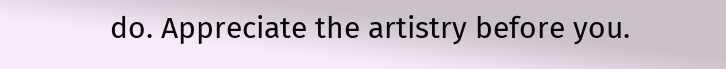do. Appreciate the artistry before you.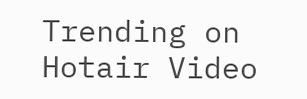Trending on Hotair Video